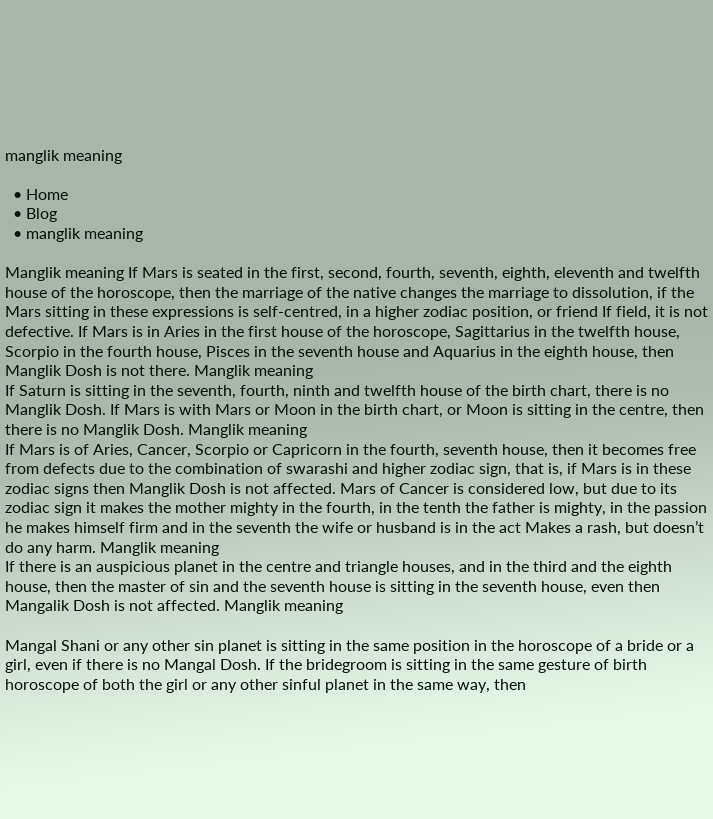manglik meaning

  • Home
  • Blog
  • manglik meaning

Manglik meaning If Mars is seated in the first, second, fourth, seventh, eighth, eleventh and twelfth house of the horoscope, then the marriage of the native changes the marriage to dissolution, if the Mars sitting in these expressions is self-centred, in a higher zodiac position, or friend If field, it is not defective. If Mars is in Aries in the first house of the horoscope, Sagittarius in the twelfth house, Scorpio in the fourth house, Pisces in the seventh house and Aquarius in the eighth house, then Manglik Dosh is not there. Manglik meaning
If Saturn is sitting in the seventh, fourth, ninth and twelfth house of the birth chart, there is no Manglik Dosh. If Mars is with Mars or Moon in the birth chart, or Moon is sitting in the centre, then there is no Manglik Dosh. Manglik meaning
If Mars is of Aries, Cancer, Scorpio or Capricorn in the fourth, seventh house, then it becomes free from defects due to the combination of swarashi and higher zodiac sign, that is, if Mars is in these zodiac signs then Manglik Dosh is not affected. Mars of Cancer is considered low, but due to its zodiac sign it makes the mother mighty in the fourth, in the tenth the father is mighty, in the passion he makes himself firm and in the seventh the wife or husband is in the act Makes a rash, but doesn’t do any harm. Manglik meaning
If there is an auspicious planet in the centre and triangle houses, and in the third and the eighth house, then the master of sin and the seventh house is sitting in the seventh house, even then Mangalik Dosh is not affected. Manglik meaning

Mangal Shani or any other sin planet is sitting in the same position in the horoscope of a bride or a girl, even if there is no Mangal Dosh. If the bridegroom is sitting in the same gesture of birth horoscope of both the girl or any other sinful planet in the same way, then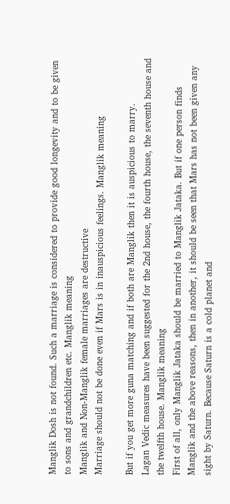Manglik Dosh is not found. Such a marriage is considered to provide good longevity and to be given to sons and grandchildren etc. Manglik meaning
Manglik and Non-Manglik female marriages are destructive
Marriage should not be done even if Mars is in inauspicious feelings. Manglik meaning

But if you get more guna matching and if both are Manglik then it is auspicious to marry.
Lagan Vedic measures have been suggested for the 2nd house, the fourth house, the seventh house and the twelfth house. Manglik meaning
First of all, only Manglik Jataka should be married to Manglik Jataka. But if one person finds Manglik and the above reasons, then in another, it should be seen that Mars has not been given any sight by Saturn. Because Saturn is a cold planet and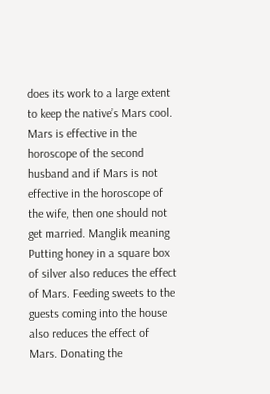does its work to a large extent to keep the native’s Mars cool. Mars is effective in the horoscope of the second husband and if Mars is not effective in the horoscope of the wife, then one should not get married. Manglik meaning
Putting honey in a square box of silver also reduces the effect of Mars. Feeding sweets to the guests coming into the house also reduces the effect of Mars. Donating the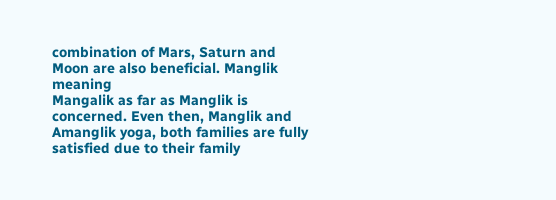combination of Mars, Saturn and Moon are also beneficial. Manglik meaning
Mangalik as far as Manglik is concerned. Even then, Manglik and Amanglik yoga, both families are fully satisfied due to their family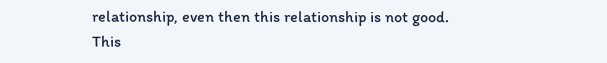relationship, even then this relationship is not good. This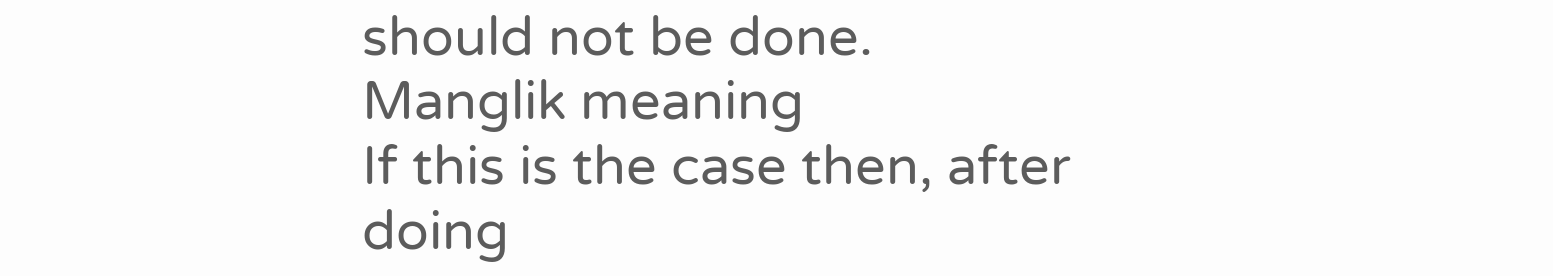should not be done. Manglik meaning
If this is the case then, after doing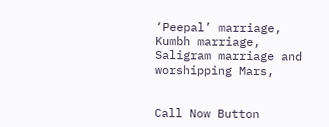‘Peepal’ marriage, Kumbh marriage, Saligram marriage and worshipping Mars,


Call Now Button